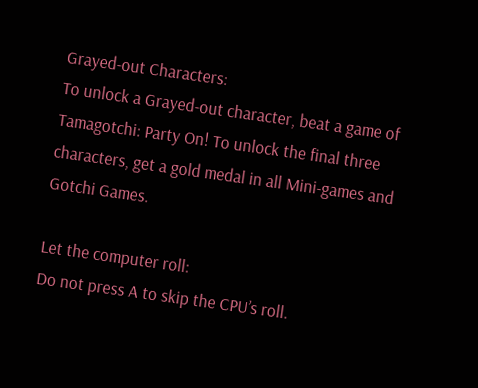Grayed-out Characters:
To unlock a Grayed-out character, beat a game of Tamagotchi: Party On! To unlock the final three characters, get a gold medal in all Mini-games and Gotchi Games.

Let the computer roll:
Do not press A to skip the CPU’s roll.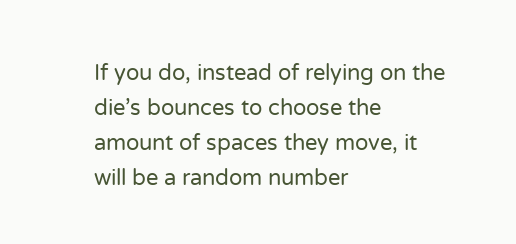If you do, instead of relying on the die’s bounces to choose the amount of spaces they move, it will be a random number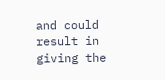and could result in giving the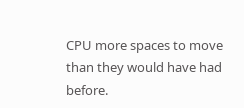CPU more spaces to move than they would have had before.